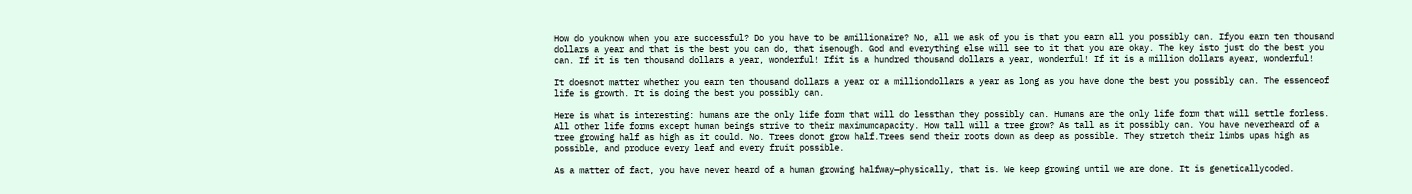How do youknow when you are successful? Do you have to be amillionaire? No, all we ask of you is that you earn all you possibly can. Ifyou earn ten thousand dollars a year and that is the best you can do, that isenough. God and everything else will see to it that you are okay. The key isto just do the best you can. If it is ten thousand dollars a year, wonderful! Ifit is a hundred thousand dollars a year, wonderful! If it is a million dollars ayear, wonderful!

It doesnot matter whether you earn ten thousand dollars a year or a milliondollars a year as long as you have done the best you possibly can. The essenceof life is growth. It is doing the best you possibly can.

Here is what is interesting: humans are the only life form that will do lessthan they possibly can. Humans are the only life form that will settle forless. All other life forms except human beings strive to their maximumcapacity. How tall will a tree grow? As tall as it possibly can. You have neverheard of a tree growing half as high as it could. No. Trees donot grow half.Trees send their roots down as deep as possible. They stretch their limbs upas high as possible, and produce every leaf and every fruit possible.

As a matter of fact, you have never heard of a human growing halfway—physically, that is. We keep growing until we are done. It is geneticallycoded.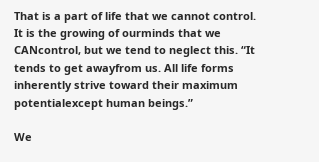That is a part of life that we cannot control. It is the growing of ourminds that we CANcontrol, but we tend to neglect this. “It tends to get awayfrom us. All life forms inherently strive toward their maximum potentialexcept human beings.”

We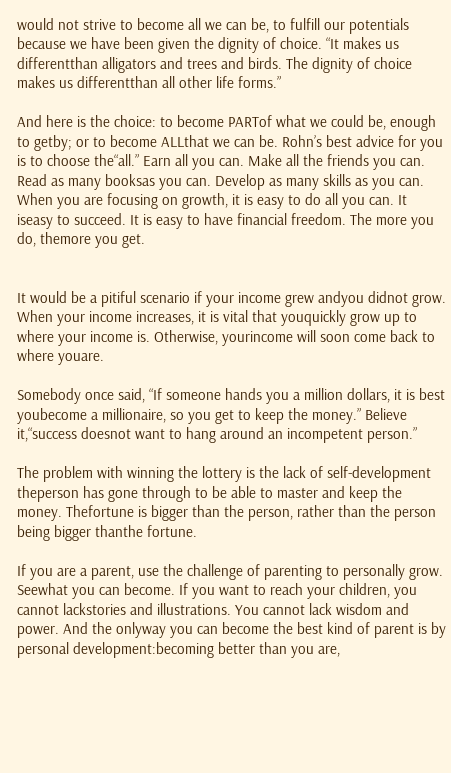would not strive to become all we can be, to fulfill our potentials because we have been given the dignity of choice. “It makes us differentthan alligators and trees and birds. The dignity of choice makes us differentthan all other life forms.”

And here is the choice: to become PARTof what we could be, enough to getby; or to become ALLthat we can be. Rohn’s best advice for you is to choose the“all.” Earn all you can. Make all the friends you can. Read as many booksas you can. Develop as many skills as you can. When you are focusing on growth, it is easy to do all you can. It iseasy to succeed. It is easy to have financial freedom. The more you do, themore you get.


It would be a pitiful scenario if your income grew andyou didnot grow. When your income increases, it is vital that youquickly grow up to where your income is. Otherwise, yourincome will soon come back to where youare.

Somebody once said, “If someone hands you a million dollars, it is best youbecome a millionaire, so you get to keep the money.” Believe it,“success doesnot want to hang around an incompetent person.”

The problem with winning the lottery is the lack of self-development theperson has gone through to be able to master and keep the money. Thefortune is bigger than the person, rather than the person being bigger thanthe fortune.

If you are a parent, use the challenge of parenting to personally grow. Seewhat you can become. If you want to reach your children, you cannot lackstories and illustrations. You cannot lack wisdom and power. And the onlyway you can become the best kind of parent is by personal development:becoming better than you are,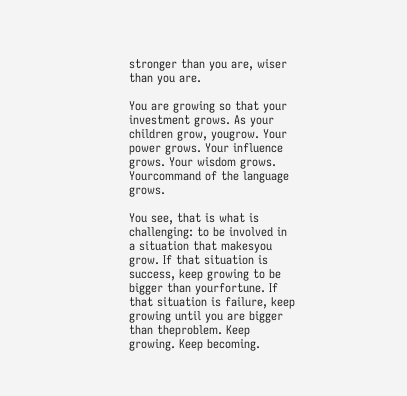stronger than you are, wiser than you are.

You are growing so that your investment grows. As your children grow, yougrow. Your power grows. Your influence grows. Your wisdom grows. Yourcommand of the language grows.

You see, that is what is challenging: to be involved in a situation that makesyou grow. If that situation is success, keep growing to be bigger than yourfortune. If that situation is failure, keep growing until you are bigger than theproblem. Keep growing. Keep becoming.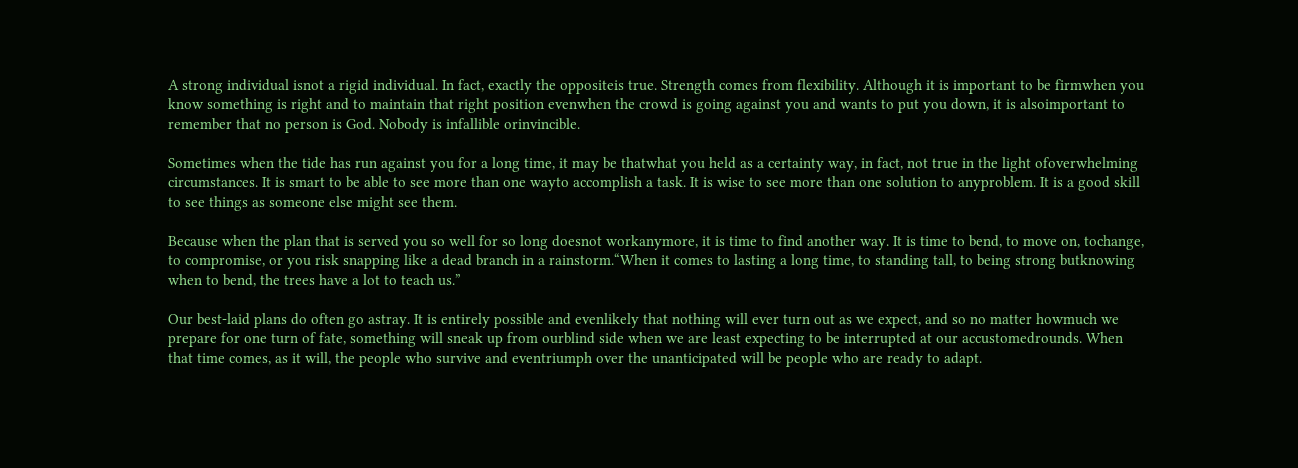A strong individual isnot a rigid individual. In fact, exactly the oppositeis true. Strength comes from flexibility. Although it is important to be firmwhen you know something is right and to maintain that right position evenwhen the crowd is going against you and wants to put you down, it is alsoimportant to remember that no person is God. Nobody is infallible orinvincible.

Sometimes when the tide has run against you for a long time, it may be thatwhat you held as a certainty way, in fact, not true in the light ofoverwhelming circumstances. It is smart to be able to see more than one wayto accomplish a task. It is wise to see more than one solution to anyproblem. It is a good skill to see things as someone else might see them.

Because when the plan that is served you so well for so long doesnot workanymore, it is time to find another way. It is time to bend, to move on, tochange, to compromise, or you risk snapping like a dead branch in a rainstorm.“When it comes to lasting a long time, to standing tall, to being strong butknowing when to bend, the trees have a lot to teach us.”

Our best-laid plans do often go astray. It is entirely possible and evenlikely that nothing will ever turn out as we expect, and so no matter howmuch we prepare for one turn of fate, something will sneak up from ourblind side when we are least expecting to be interrupted at our accustomedrounds. When that time comes, as it will, the people who survive and eventriumph over the unanticipated will be people who are ready to adapt.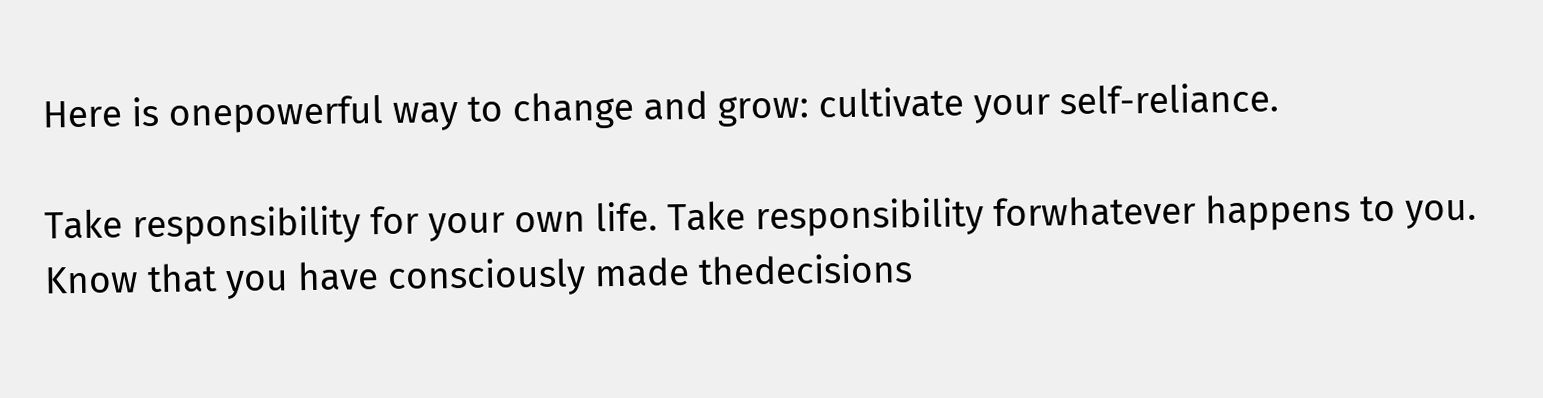Here is onepowerful way to change and grow: cultivate your self-reliance.

Take responsibility for your own life. Take responsibility forwhatever happens to you. Know that you have consciously made thedecisions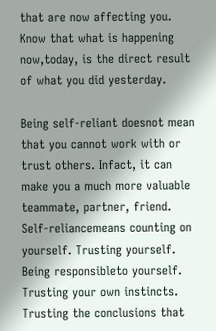that are now affecting you. Know that what is happening now,today, is the direct result of what you did yesterday.

Being self-reliant doesnot mean that you cannot work with or trust others. Infact, it can make you a much more valuable teammate, partner, friend. Self-reliancemeans counting on yourself. Trusting yourself. Being responsibleto yourself. Trusting your own instincts. Trusting the conclusions that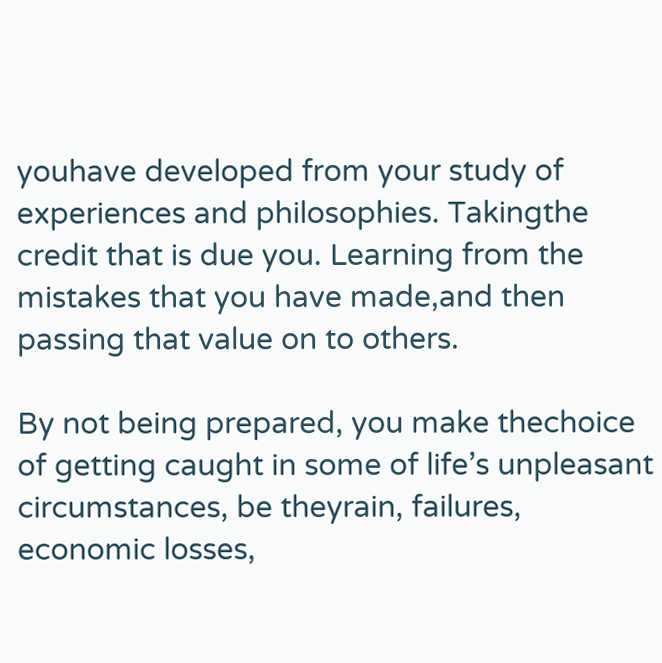youhave developed from your study of experiences and philosophies. Takingthe credit that is due you. Learning from the mistakes that you have made,and then passing that value on to others.

By not being prepared, you make thechoice of getting caught in some of life’s unpleasant circumstances, be theyrain, failures, economic losses,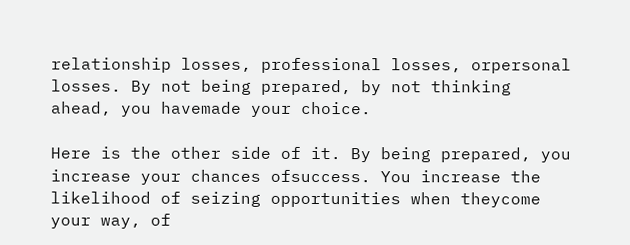relationship losses, professional losses, orpersonal losses. By not being prepared, by not thinking ahead, you havemade your choice.

Here is the other side of it. By being prepared, you increase your chances ofsuccess. You increase the likelihood of seizing opportunities when theycome your way, of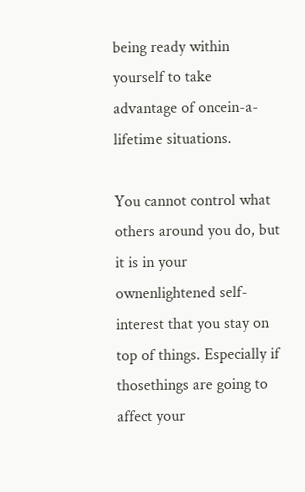being ready within yourself to take advantage of oncein-a-lifetime situations.

You cannot control what others around you do, but it is in your ownenlightened self-interest that you stay on top of things. Especially if thosethings are going to affect your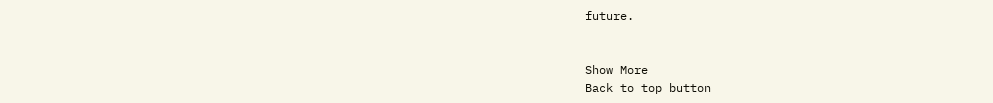future.


Show More
Back to top button